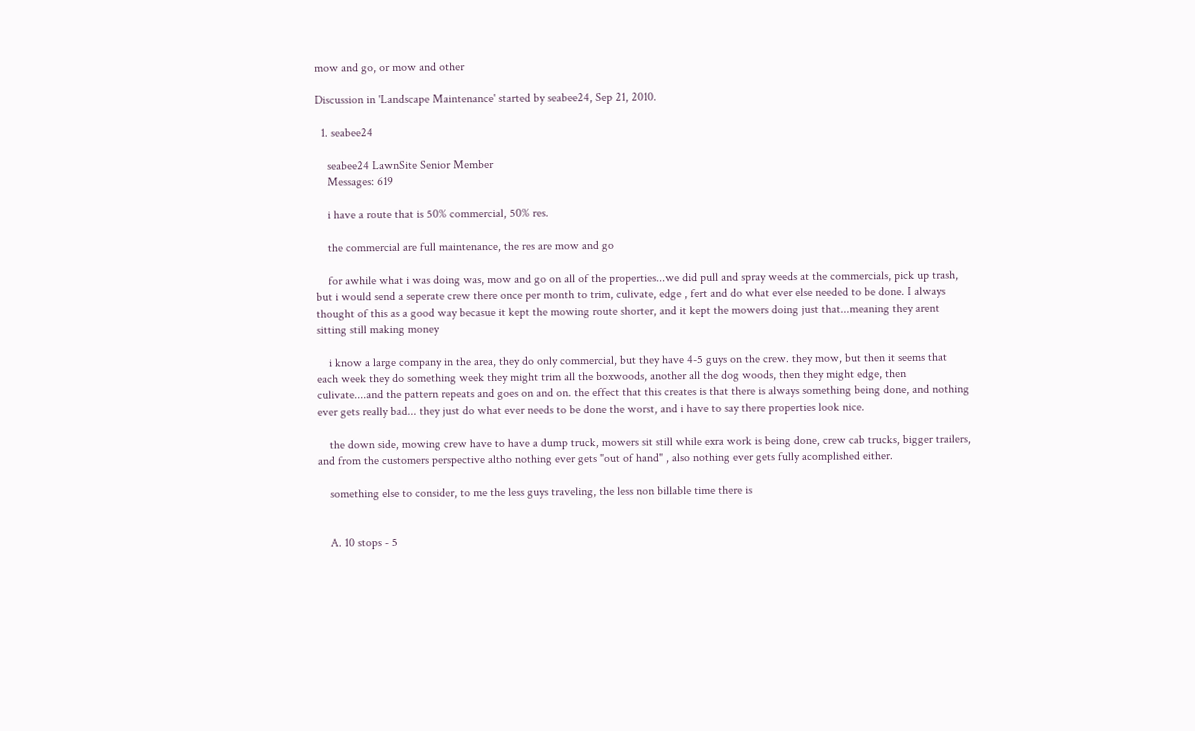mow and go, or mow and other

Discussion in 'Landscape Maintenance' started by seabee24, Sep 21, 2010.

  1. seabee24

    seabee24 LawnSite Senior Member
    Messages: 619

    i have a route that is 50% commercial, 50% res.

    the commercial are full maintenance, the res are mow and go

    for awhile what i was doing was, mow and go on all of the properties...we did pull and spray weeds at the commercials, pick up trash, but i would send a seperate crew there once per month to trim, culivate, edge , fert and do what ever else needed to be done. I always thought of this as a good way becasue it kept the mowing route shorter, and it kept the mowers doing just that...meaning they arent sitting still making money

    i know a large company in the area, they do only commercial, but they have 4-5 guys on the crew. they mow, but then it seems that each week they do something week they might trim all the boxwoods, another all the dog woods, then they might edge, then culivate....and the pattern repeats and goes on and on. the effect that this creates is that there is always something being done, and nothing ever gets really bad... they just do what ever needs to be done the worst, and i have to say there properties look nice.

    the down side, mowing crew have to have a dump truck, mowers sit still while exra work is being done, crew cab trucks, bigger trailers, and from the customers perspective altho nothing ever gets "out of hand" , also nothing ever gets fully acomplished either.

    something else to consider, to me the less guys traveling, the less non billable time there is


    A. 10 stops - 5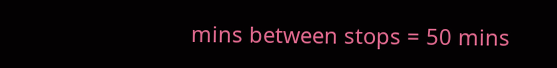mins between stops = 50 mins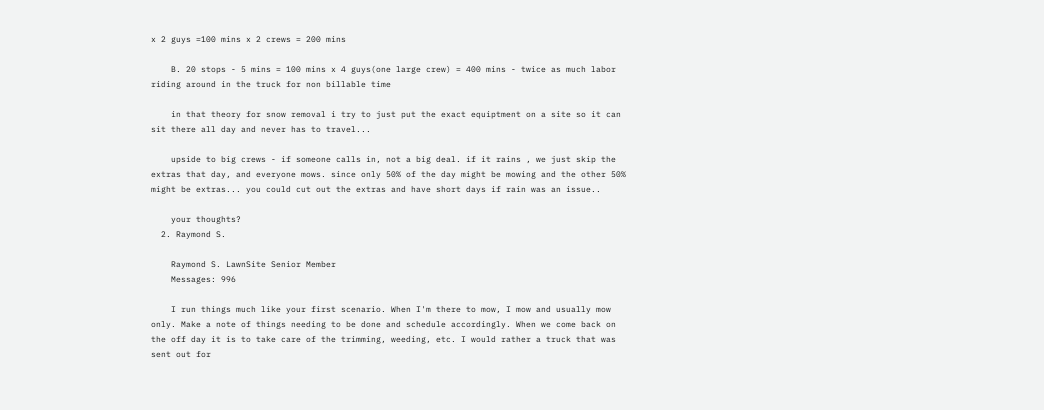x 2 guys =100 mins x 2 crews = 200 mins

    B. 20 stops - 5 mins = 100 mins x 4 guys(one large crew) = 400 mins - twice as much labor riding around in the truck for non billable time

    in that theory for snow removal i try to just put the exact equiptment on a site so it can sit there all day and never has to travel...

    upside to big crews - if someone calls in, not a big deal. if it rains , we just skip the extras that day, and everyone mows. since only 50% of the day might be mowing and the other 50% might be extras... you could cut out the extras and have short days if rain was an issue..

    your thoughts?
  2. Raymond S.

    Raymond S. LawnSite Senior Member
    Messages: 996

    I run things much like your first scenario. When I'm there to mow, I mow and usually mow only. Make a note of things needing to be done and schedule accordingly. When we come back on the off day it is to take care of the trimming, weeding, etc. I would rather a truck that was sent out for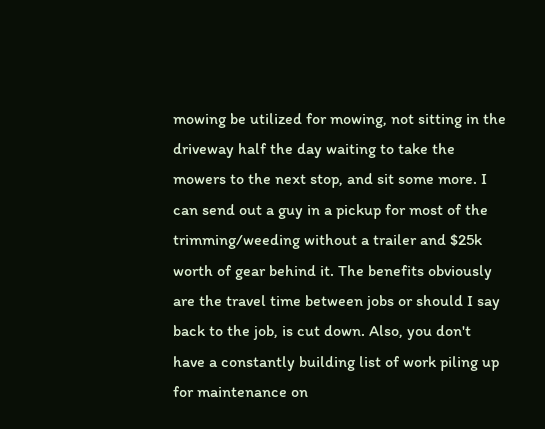mowing be utilized for mowing, not sitting in the driveway half the day waiting to take the mowers to the next stop, and sit some more. I can send out a guy in a pickup for most of the trimming/weeding without a trailer and $25k worth of gear behind it. The benefits obviously are the travel time between jobs or should I say back to the job, is cut down. Also, you don't have a constantly building list of work piling up for maintenance on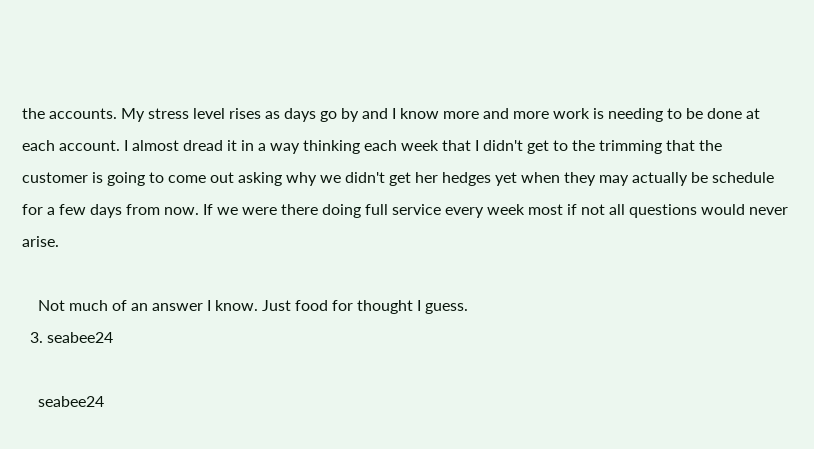the accounts. My stress level rises as days go by and I know more and more work is needing to be done at each account. I almost dread it in a way thinking each week that I didn't get to the trimming that the customer is going to come out asking why we didn't get her hedges yet when they may actually be schedule for a few days from now. If we were there doing full service every week most if not all questions would never arise.

    Not much of an answer I know. Just food for thought I guess.
  3. seabee24

    seabee24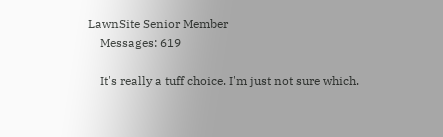LawnSite Senior Member
    Messages: 619

    It's really a tuff choice. I'm just not sure which.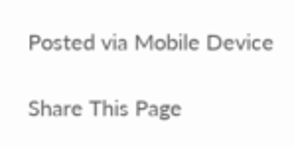Posted via Mobile Device

Share This Page